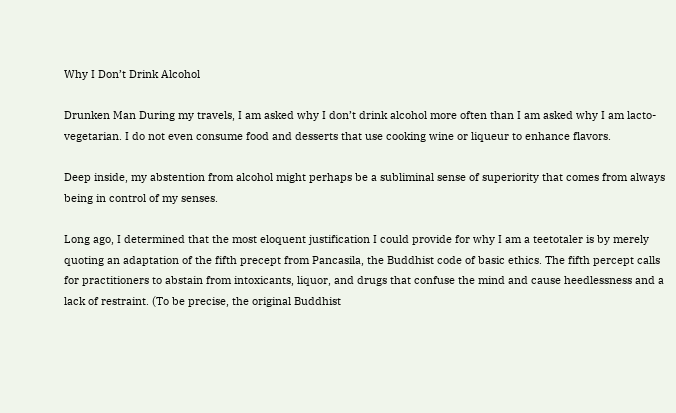Why I Don’t Drink Alcohol

Drunken Man During my travels, I am asked why I don’t drink alcohol more often than I am asked why I am lacto-vegetarian. I do not even consume food and desserts that use cooking wine or liqueur to enhance flavors.

Deep inside, my abstention from alcohol might perhaps be a subliminal sense of superiority that comes from always being in control of my senses.

Long ago, I determined that the most eloquent justification I could provide for why I am a teetotaler is by merely quoting an adaptation of the fifth precept from Pancasila, the Buddhist code of basic ethics. The fifth percept calls for practitioners to abstain from intoxicants, liquor, and drugs that confuse the mind and cause heedlessness and a lack of restraint. (To be precise, the original Buddhist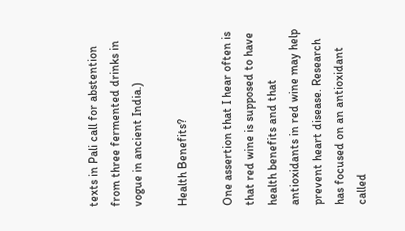texts in Pali call for abstention from three fermented drinks in vogue in ancient India.)

Health Benefits?

One assertion that I hear often is that red wine is supposed to have health benefits and that antioxidants in red wine may help prevent heart disease. Research has focused on an antioxidant called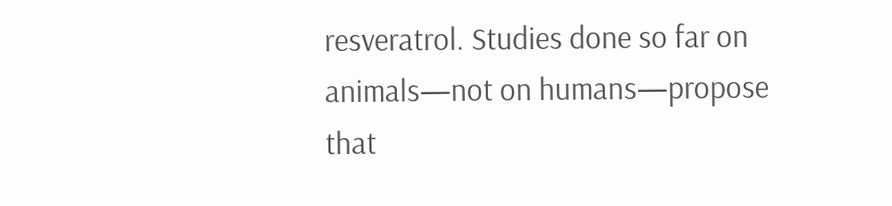resveratrol. Studies done so far on animals—not on humans—propose that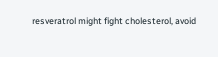resveratrol might fight cholesterol, avoid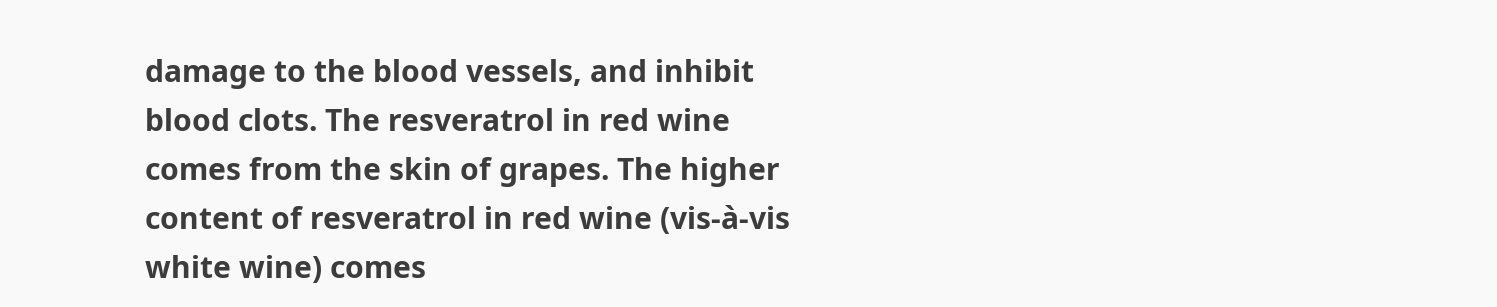damage to the blood vessels, and inhibit blood clots. The resveratrol in red wine comes from the skin of grapes. The higher content of resveratrol in red wine (vis-à-vis white wine) comes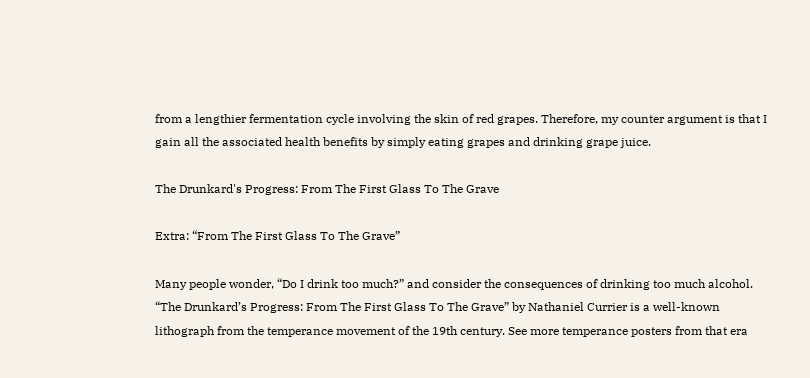from a lengthier fermentation cycle involving the skin of red grapes. Therefore, my counter argument is that I gain all the associated health benefits by simply eating grapes and drinking grape juice.

The Drunkard's Progress: From The First Glass To The Grave

Extra: “From The First Glass To The Grave”

Many people wonder, “Do I drink too much?” and consider the consequences of drinking too much alcohol. “The Drunkard’s Progress: From The First Glass To The Grave” by Nathaniel Currier is a well-known lithograph from the temperance movement of the 19th century. See more temperance posters from that era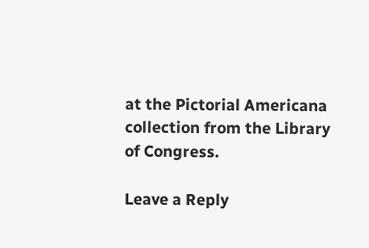at the Pictorial Americana collection from the Library of Congress.

Leave a Reply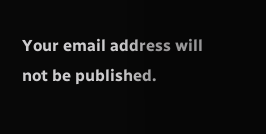Your email address will not be published.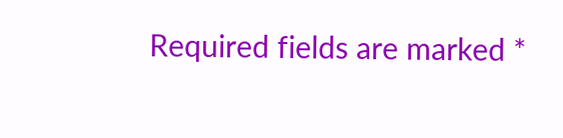Required fields are marked *